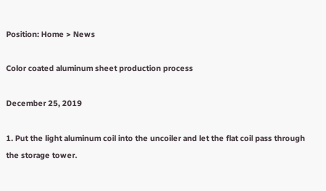Position: Home > News

Color coated aluminum sheet production process

December 25, 2019

1. Put the light aluminum coil into the uncoiler and let the flat coil pass through the storage tower.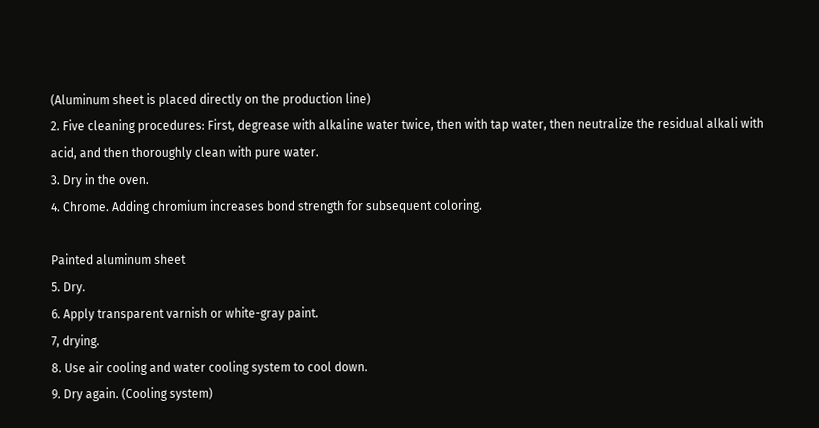(Aluminum sheet is placed directly on the production line)
2. Five cleaning procedures: First, degrease with alkaline water twice, then with tap water, then neutralize the residual alkali with acid, and then thoroughly clean with pure water.
3. Dry in the oven.
4. Chrome. Adding chromium increases bond strength for subsequent coloring.

Painted aluminum sheet
5. Dry.
6. Apply transparent varnish or white-gray paint.
7, drying.
8. Use air cooling and water cooling system to cool down.
9. Dry again. (Cooling system)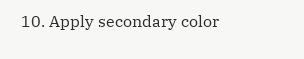10. Apply secondary color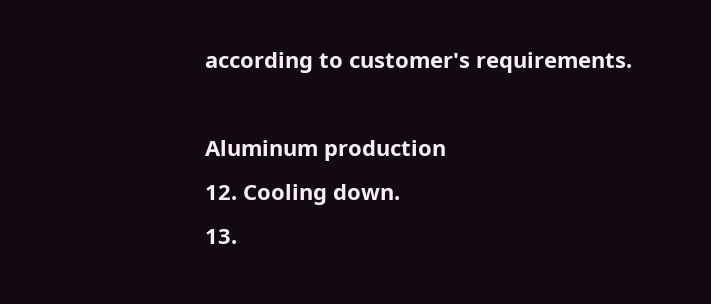according to customer's requirements.

Aluminum production
12. Cooling down.
13.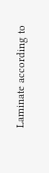Laminate according to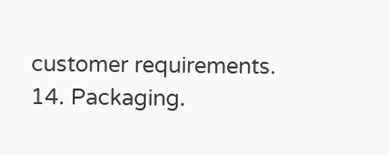customer requirements.
14. Packaging.